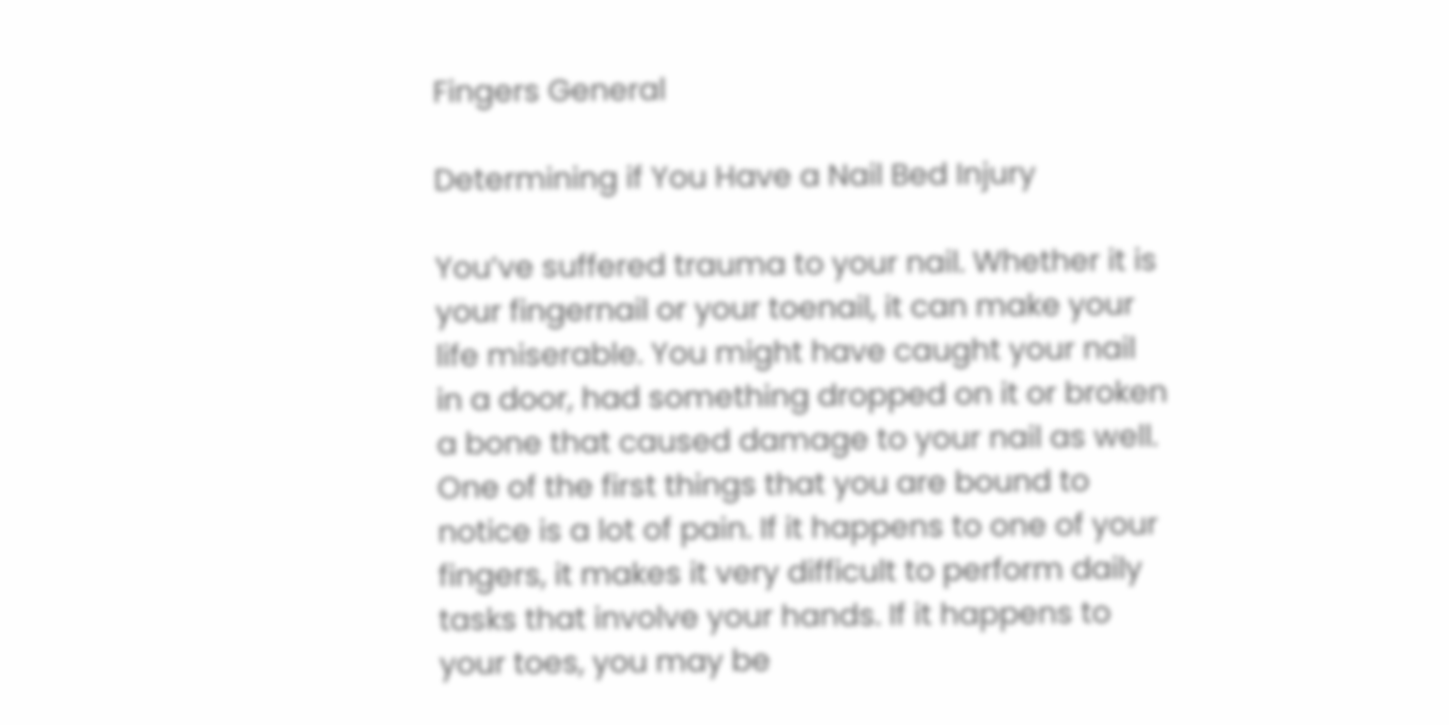Fingers General

Determining if You Have a Nail Bed Injury

You’ve suffered trauma to your nail. Whether it is your fingernail or your toenail, it can make your life miserable. You might have caught your nail in a door, had something dropped on it or broken a bone that caused damage to your nail as well. One of the first things that you are bound to notice is a lot of pain. If it happens to one of your fingers, it makes it very difficult to perform daily tasks that involve your hands. If it happens to your toes, you may be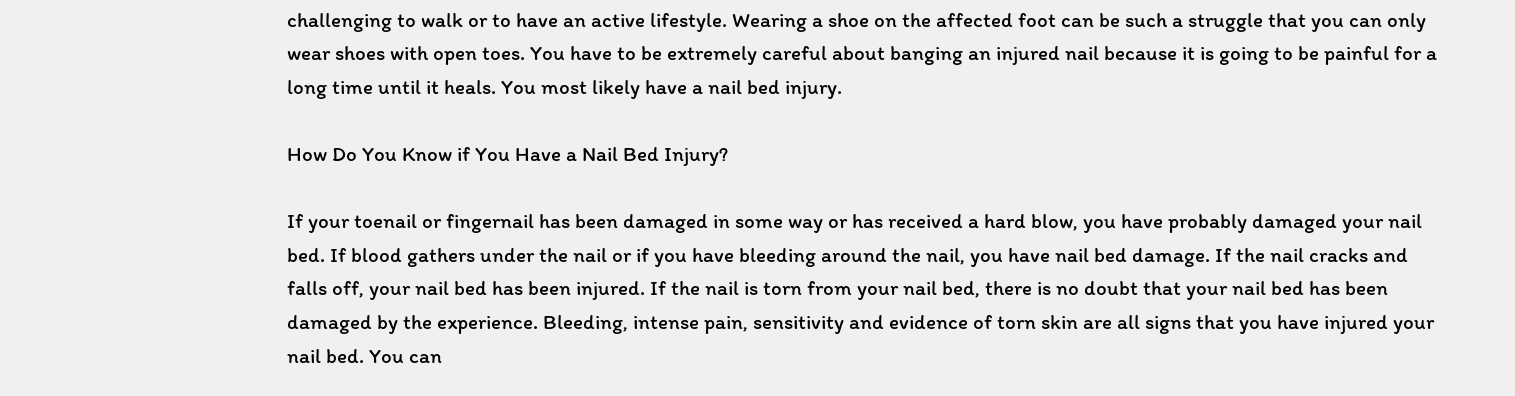challenging to walk or to have an active lifestyle. Wearing a shoe on the affected foot can be such a struggle that you can only wear shoes with open toes. You have to be extremely careful about banging an injured nail because it is going to be painful for a long time until it heals. You most likely have a nail bed injury.

How Do You Know if You Have a Nail Bed Injury?

If your toenail or fingernail has been damaged in some way or has received a hard blow, you have probably damaged your nail bed. If blood gathers under the nail or if you have bleeding around the nail, you have nail bed damage. If the nail cracks and falls off, your nail bed has been injured. If the nail is torn from your nail bed, there is no doubt that your nail bed has been damaged by the experience. Bleeding, intense pain, sensitivity and evidence of torn skin are all signs that you have injured your nail bed. You can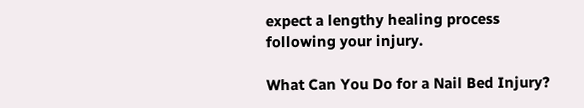expect a lengthy healing process following your injury.

What Can You Do for a Nail Bed Injury?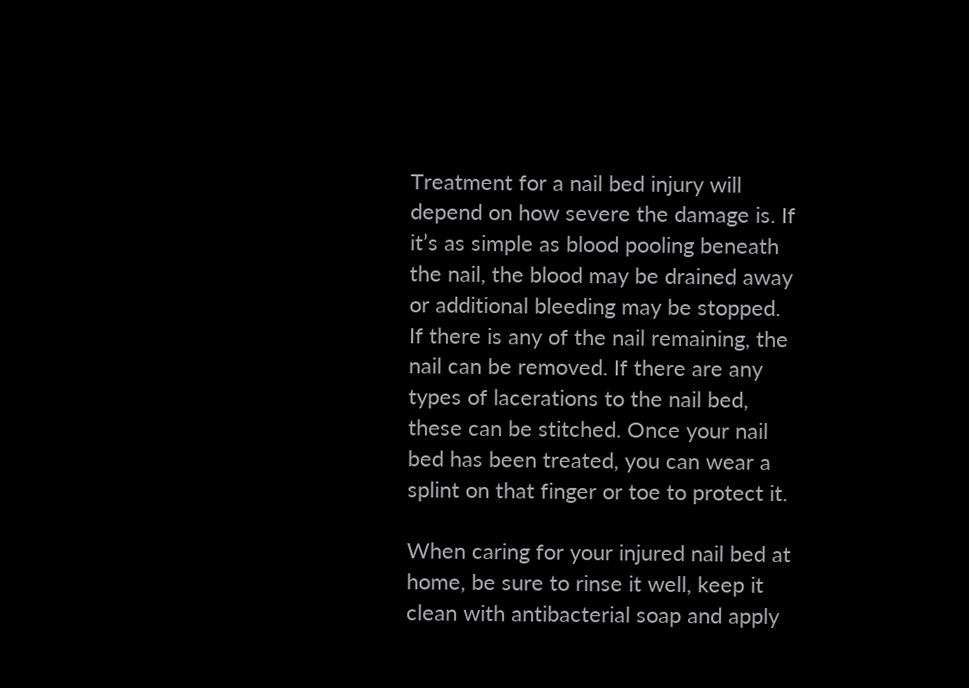Treatment for a nail bed injury will depend on how severe the damage is. If it’s as simple as blood pooling beneath the nail, the blood may be drained away or additional bleeding may be stopped. If there is any of the nail remaining, the nail can be removed. If there are any types of lacerations to the nail bed, these can be stitched. Once your nail bed has been treated, you can wear a splint on that finger or toe to protect it.

When caring for your injured nail bed at home, be sure to rinse it well, keep it clean with antibacterial soap and apply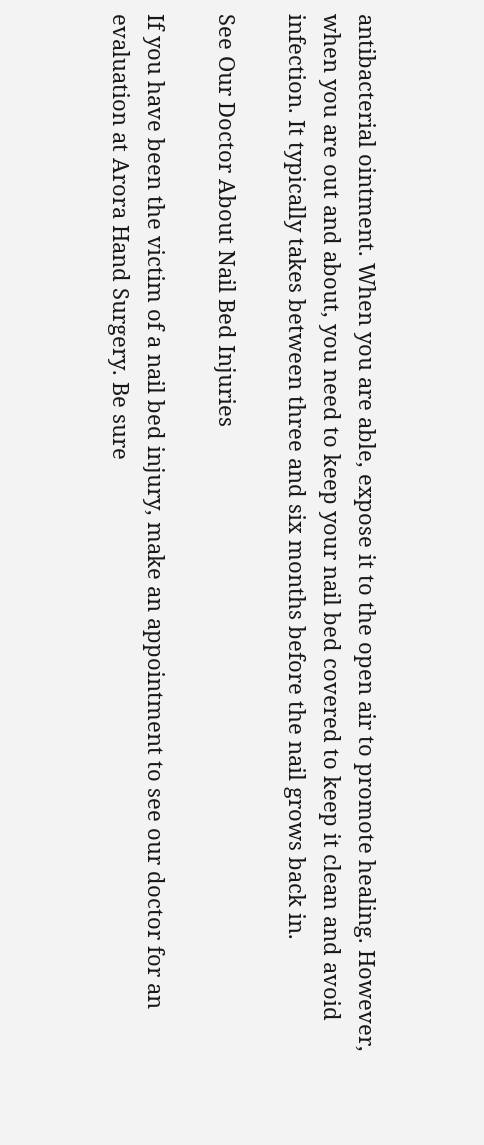antibacterial ointment. When you are able, expose it to the open air to promote healing. However, when you are out and about, you need to keep your nail bed covered to keep it clean and avoid infection. It typically takes between three and six months before the nail grows back in.

See Our Doctor About Nail Bed Injuries

If you have been the victim of a nail bed injury, make an appointment to see our doctor for an evaluation at Arora Hand Surgery. Be sure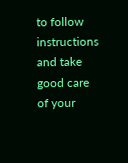to follow instructions and take good care of your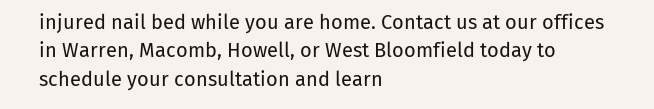injured nail bed while you are home. Contact us at our offices in Warren, Macomb, Howell, or West Bloomfield today to schedule your consultation and learn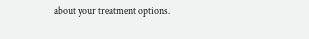about your treatment options.